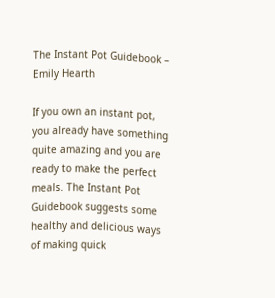The Instant Pot Guidebook – Emily Hearth

If you own an instant pot, you already have something quite amazing and you are ready to make the perfect meals. The Instant Pot Guidebook suggests some healthy and delicious ways of making quick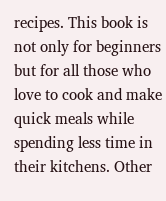recipes. This book is not only for beginners but for all those who love to cook and make quick meals while spending less time in their kitchens. Other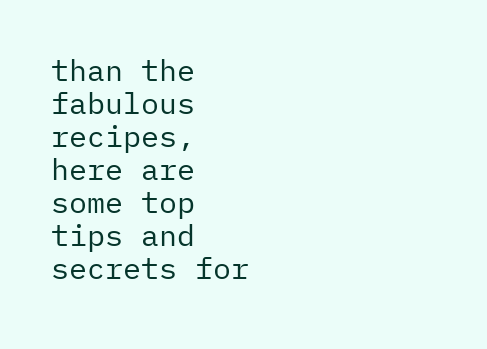than the fabulous recipes, here are some top tips and secrets for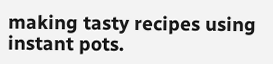making tasty recipes using instant pots.